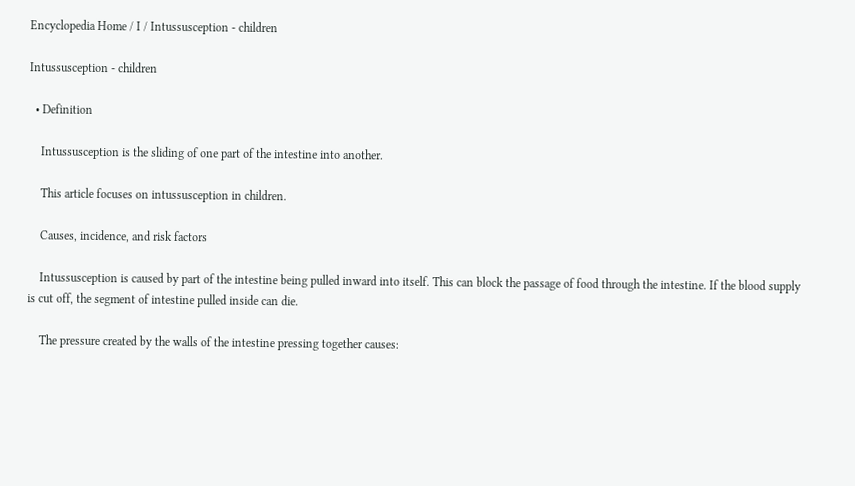Encyclopedia Home / I / Intussusception - children

Intussusception - children

  • Definition

    Intussusception is the sliding of one part of the intestine into another.

    This article focuses on intussusception in children.

    Causes, incidence, and risk factors

    Intussusception is caused by part of the intestine being pulled inward into itself. This can block the passage of food through the intestine. If the blood supply is cut off, the segment of intestine pulled inside can die.

    The pressure created by the walls of the intestine pressing together causes: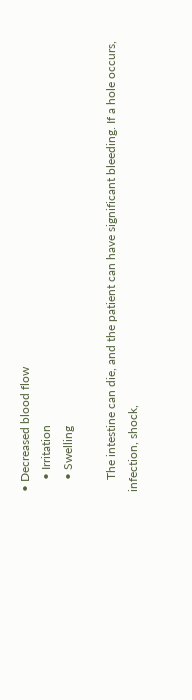• Decreased blood flow
    • Irritation
    • Swelling

    The intestine can die, and the patient can have significant bleeding. If a hole occurs, infection, shock,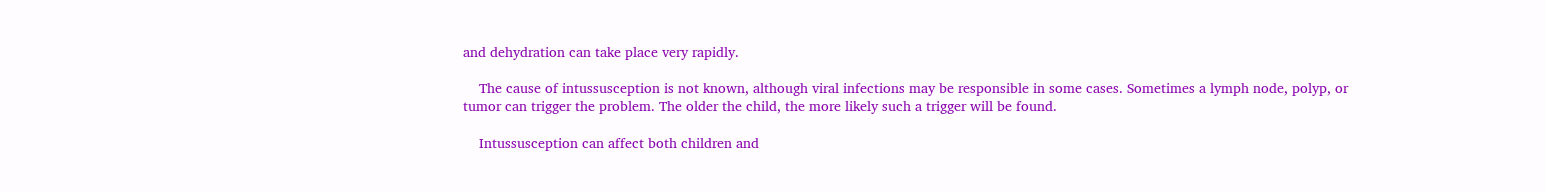and dehydration can take place very rapidly.

    The cause of intussusception is not known, although viral infections may be responsible in some cases. Sometimes a lymph node, polyp, or tumor can trigger the problem. The older the child, the more likely such a trigger will be found.

    Intussusception can affect both children and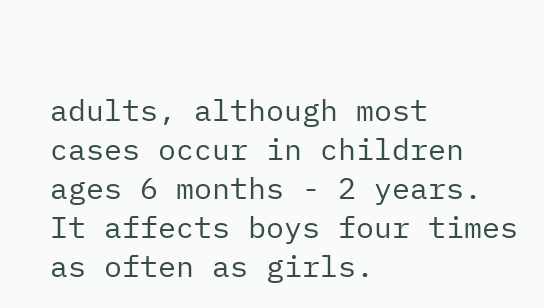adults, although most cases occur in children ages 6 months - 2 years. It affects boys four times as often as girls.